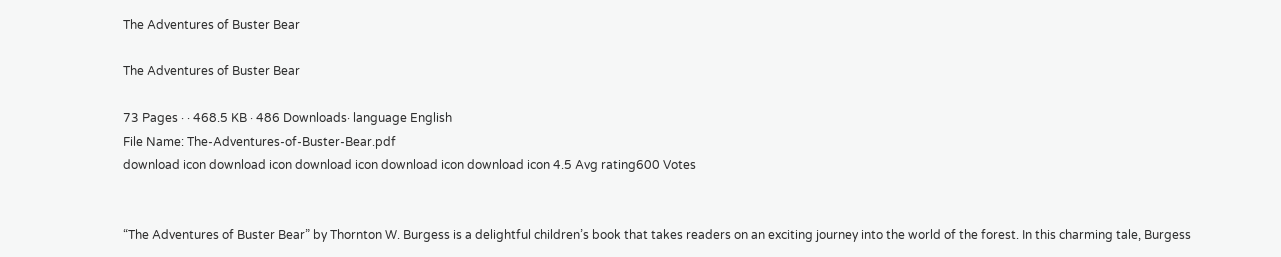The Adventures of Buster Bear

The Adventures of Buster Bear

73 Pages · · 468.5 KB · 486 Downloads· language English
File Name: The-Adventures-of-Buster-Bear.pdf
download icon download icon download icon download icon download icon 4.5 Avg rating600 Votes


“The Adventures of Buster Bear” by Thornton W. Burgess is a delightful children’s book that takes readers on an exciting journey into the world of the forest. In this charming tale, Burgess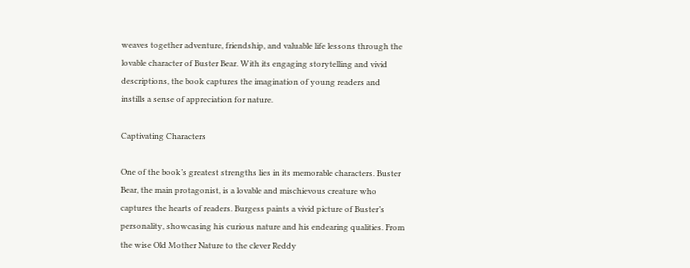weaves together adventure, friendship, and valuable life lessons through the lovable character of Buster Bear. With its engaging storytelling and vivid descriptions, the book captures the imagination of young readers and instills a sense of appreciation for nature.

Captivating Characters

One of the book’s greatest strengths lies in its memorable characters. Buster Bear, the main protagonist, is a lovable and mischievous creature who captures the hearts of readers. Burgess paints a vivid picture of Buster’s personality, showcasing his curious nature and his endearing qualities. From the wise Old Mother Nature to the clever Reddy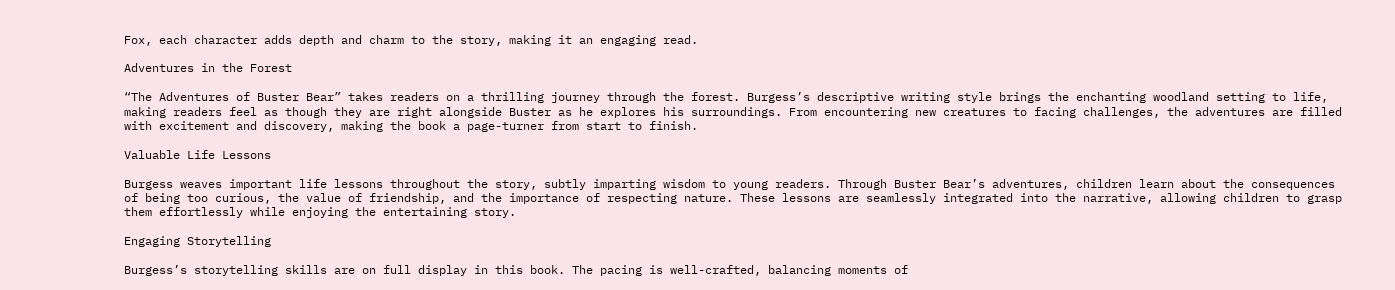Fox, each character adds depth and charm to the story, making it an engaging read.

Adventures in the Forest

“The Adventures of Buster Bear” takes readers on a thrilling journey through the forest. Burgess’s descriptive writing style brings the enchanting woodland setting to life, making readers feel as though they are right alongside Buster as he explores his surroundings. From encountering new creatures to facing challenges, the adventures are filled with excitement and discovery, making the book a page-turner from start to finish.

Valuable Life Lessons

Burgess weaves important life lessons throughout the story, subtly imparting wisdom to young readers. Through Buster Bear’s adventures, children learn about the consequences of being too curious, the value of friendship, and the importance of respecting nature. These lessons are seamlessly integrated into the narrative, allowing children to grasp them effortlessly while enjoying the entertaining story.

Engaging Storytelling

Burgess’s storytelling skills are on full display in this book. The pacing is well-crafted, balancing moments of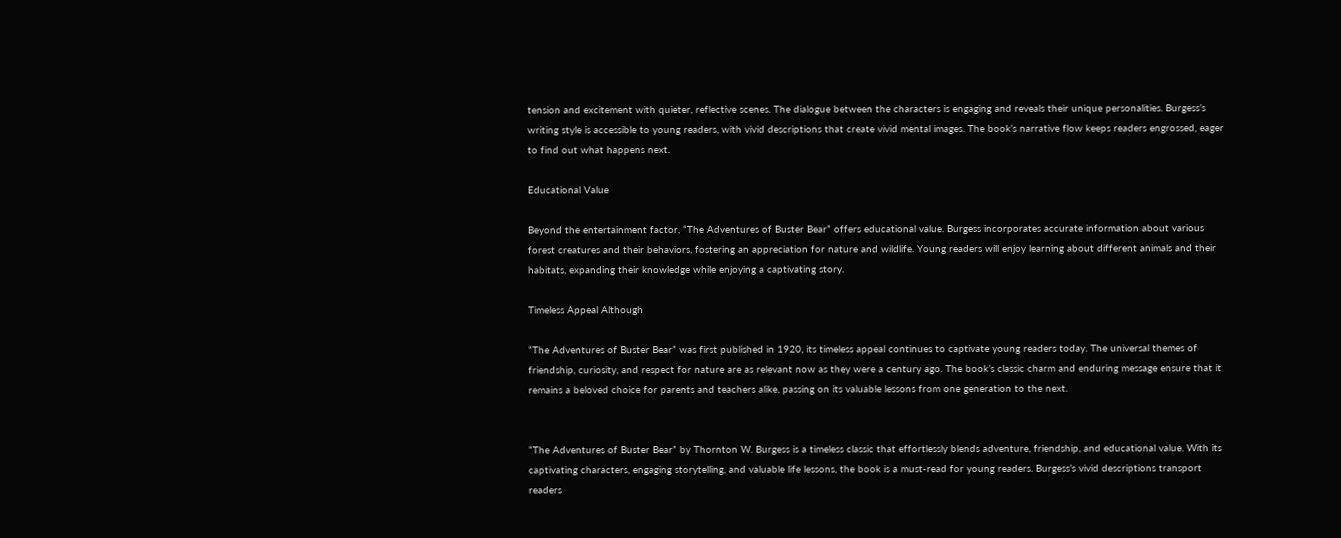tension and excitement with quieter, reflective scenes. The dialogue between the characters is engaging and reveals their unique personalities. Burgess’s writing style is accessible to young readers, with vivid descriptions that create vivid mental images. The book’s narrative flow keeps readers engrossed, eager to find out what happens next.

Educational Value

Beyond the entertainment factor, “The Adventures of Buster Bear” offers educational value. Burgess incorporates accurate information about various forest creatures and their behaviors, fostering an appreciation for nature and wildlife. Young readers will enjoy learning about different animals and their habitats, expanding their knowledge while enjoying a captivating story.

Timeless Appeal Although

“The Adventures of Buster Bear” was first published in 1920, its timeless appeal continues to captivate young readers today. The universal themes of friendship, curiosity, and respect for nature are as relevant now as they were a century ago. The book’s classic charm and enduring message ensure that it remains a beloved choice for parents and teachers alike, passing on its valuable lessons from one generation to the next.


“The Adventures of Buster Bear” by Thornton W. Burgess is a timeless classic that effortlessly blends adventure, friendship, and educational value. With its captivating characters, engaging storytelling, and valuable life lessons, the book is a must-read for young readers. Burgess’s vivid descriptions transport readers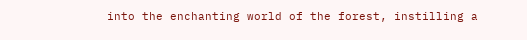into the enchanting world of the forest, instilling a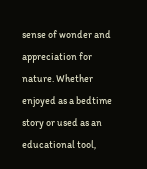sense of wonder and appreciation for nature. Whether enjoyed as a bedtime story or used as an educational tool,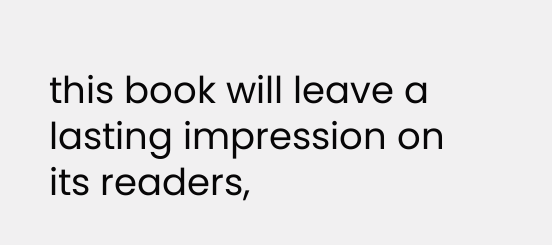this book will leave a lasting impression on its readers,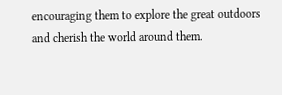encouraging them to explore the great outdoors and cherish the world around them.